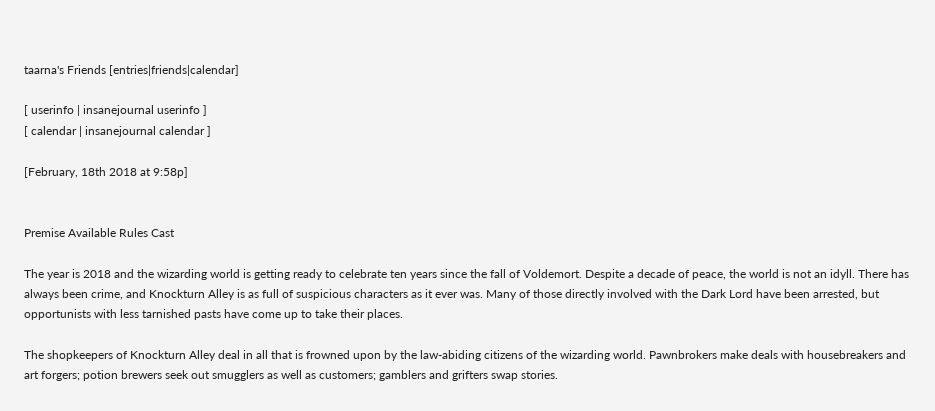taarna's Friends [entries|friends|calendar]

[ userinfo | insanejournal userinfo ]
[ calendar | insanejournal calendar ]

[February, 18th 2018 at 9:58p]


Premise Available Rules Cast

The year is 2018 and the wizarding world is getting ready to celebrate ten years since the fall of Voldemort. Despite a decade of peace, the world is not an idyll. There has always been crime, and Knockturn Alley is as full of suspicious characters as it ever was. Many of those directly involved with the Dark Lord have been arrested, but opportunists with less tarnished pasts have come up to take their places.

The shopkeepers of Knockturn Alley deal in all that is frowned upon by the law-abiding citizens of the wizarding world. Pawnbrokers make deals with housebreakers and art forgers; potion brewers seek out smugglers as well as customers; gamblers and grifters swap stories.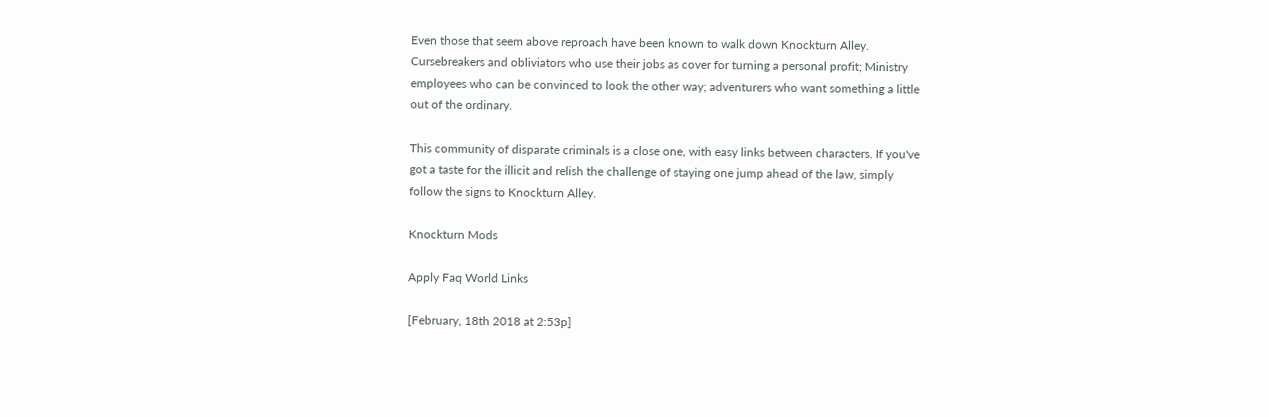Even those that seem above reproach have been known to walk down Knockturn Alley. Cursebreakers and obliviators who use their jobs as cover for turning a personal profit; Ministry employees who can be convinced to look the other way; adventurers who want something a little out of the ordinary.

This community of disparate criminals is a close one, with easy links between characters. If you've got a taste for the illicit and relish the challenge of staying one jump ahead of the law, simply follow the signs to Knockturn Alley.

Knockturn Mods

Apply Faq World Links

[February, 18th 2018 at 2:53p]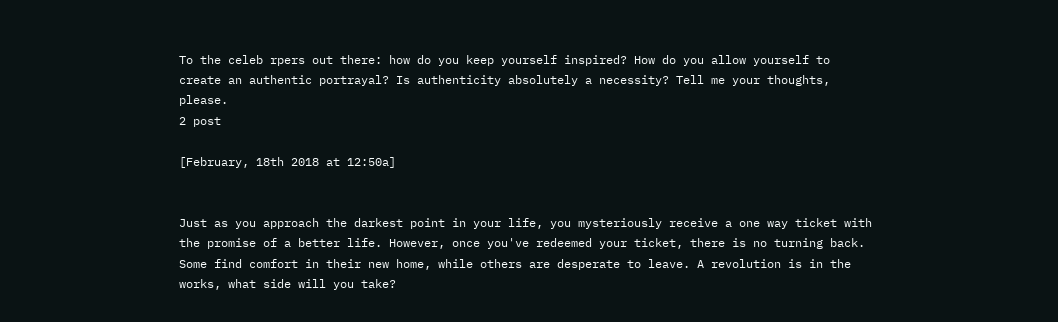To the celeb rpers out there: how do you keep yourself inspired? How do you allow yourself to create an authentic portrayal? Is authenticity absolutely a necessity? Tell me your thoughts, please.
2 post

[February, 18th 2018 at 12:50a]


Just as you approach the darkest point in your life, you mysteriously receive a one way ticket with the promise of a better life. However, once you've redeemed your ticket, there is no turning back. Some find comfort in their new home, while others are desperate to leave. A revolution is in the works, what side will you take?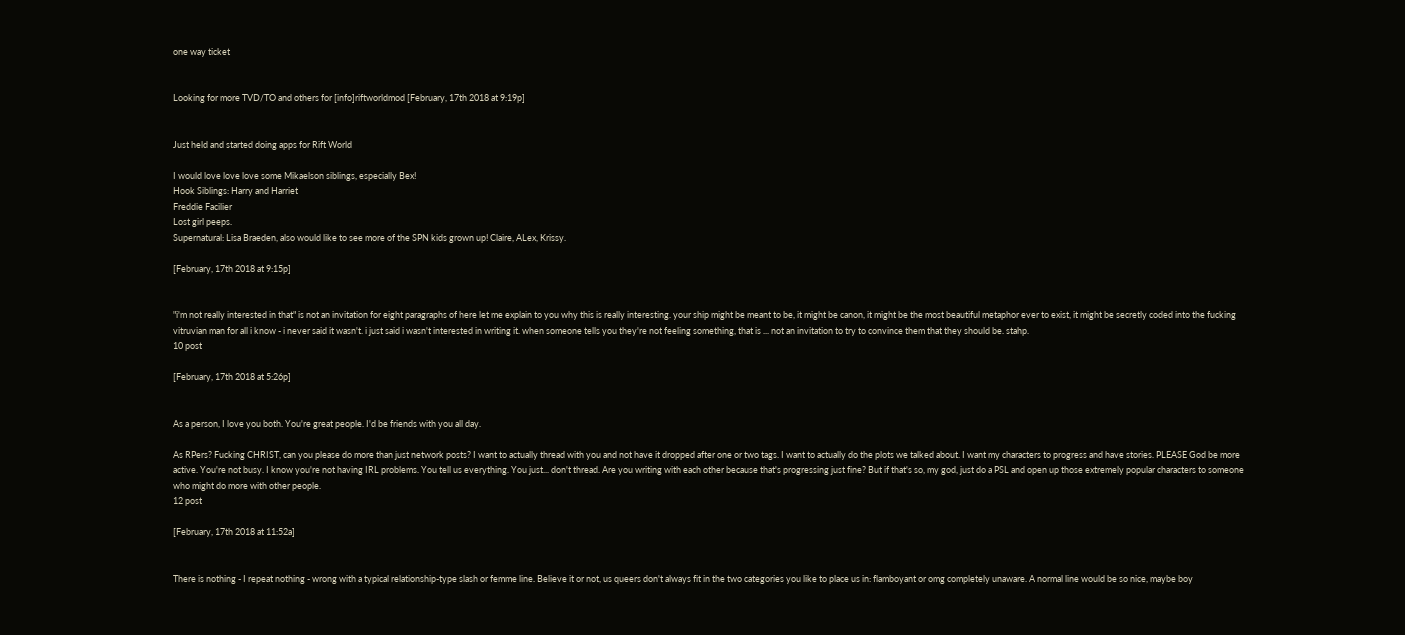one way ticket


Looking for more TVD/TO and others for [info]riftworldmod [February, 17th 2018 at 9:19p]


Just held and started doing apps for Rift World

I would love love love some Mikaelson siblings, especially Bex!
Hook Siblings: Harry and Harriet
Freddie Facilier
Lost girl peeps.
Supernatural: Lisa Braeden, also would like to see more of the SPN kids grown up! Claire, ALex, Krissy.

[February, 17th 2018 at 9:15p]


"i'm not really interested in that" is not an invitation for eight paragraphs of here let me explain to you why this is really interesting. your ship might be meant to be, it might be canon, it might be the most beautiful metaphor ever to exist, it might be secretly coded into the fucking vitruvian man for all i know - i never said it wasn't. i just said i wasn't interested in writing it. when someone tells you they're not feeling something, that is ... not an invitation to try to convince them that they should be. stahp.
10 post

[February, 17th 2018 at 5:26p]


As a person, I love you both. You're great people. I'd be friends with you all day.

As RPers? Fucking CHRIST, can you please do more than just network posts? I want to actually thread with you and not have it dropped after one or two tags. I want to actually do the plots we talked about. I want my characters to progress and have stories. PLEASE God be more active. You're not busy. I know you're not having IRL problems. You tell us everything. You just... don't thread. Are you writing with each other because that's progressing just fine? But if that's so, my god, just do a PSL and open up those extremely popular characters to someone who might do more with other people.
12 post

[February, 17th 2018 at 11:52a]


There is nothing - I repeat nothing - wrong with a typical relationship-type slash or femme line. Believe it or not, us queers don't always fit in the two categories you like to place us in: flamboyant or omg completely unaware. A normal line would be so nice, maybe boy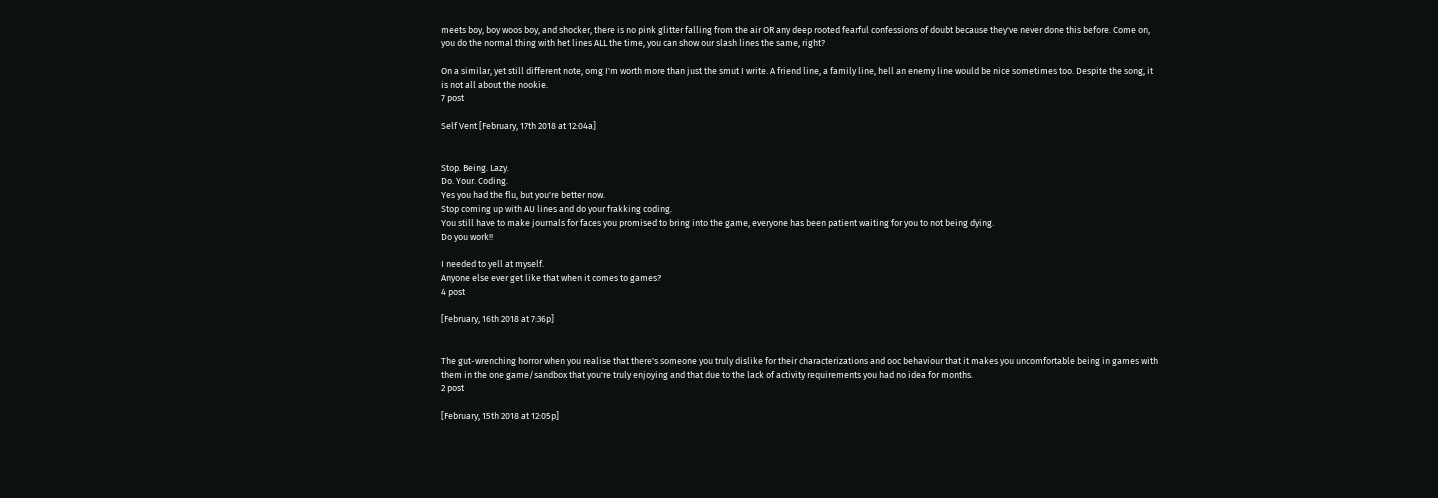meets boy, boy woos boy, and shocker, there is no pink glitter falling from the air OR any deep rooted fearful confessions of doubt because they've never done this before. Come on, you do the normal thing with het lines ALL the time, you can show our slash lines the same, right?

On a similar, yet still different note, omg I'm worth more than just the smut I write. A friend line, a family line, hell an enemy line would be nice sometimes too. Despite the song, it is not all about the nookie.
7 post

Self Vent [February, 17th 2018 at 12:04a]


Stop. Being. Lazy.
Do. Your. Coding.
Yes you had the flu, but you're better now.
Stop coming up with AU lines and do your frakking coding.
You still have to make journals for faces you promised to bring into the game, everyone has been patient waiting for you to not being dying.
Do you work!!

I needed to yell at myself.
Anyone else ever get like that when it comes to games?
4 post

[February, 16th 2018 at 7:36p]


The gut-wrenching horror when you realise that there's someone you truly dislike for their characterizations and ooc behaviour that it makes you uncomfortable being in games with them in the one game/sandbox that you're truly enjoying and that due to the lack of activity requirements you had no idea for months.
2 post

[February, 15th 2018 at 12:05p]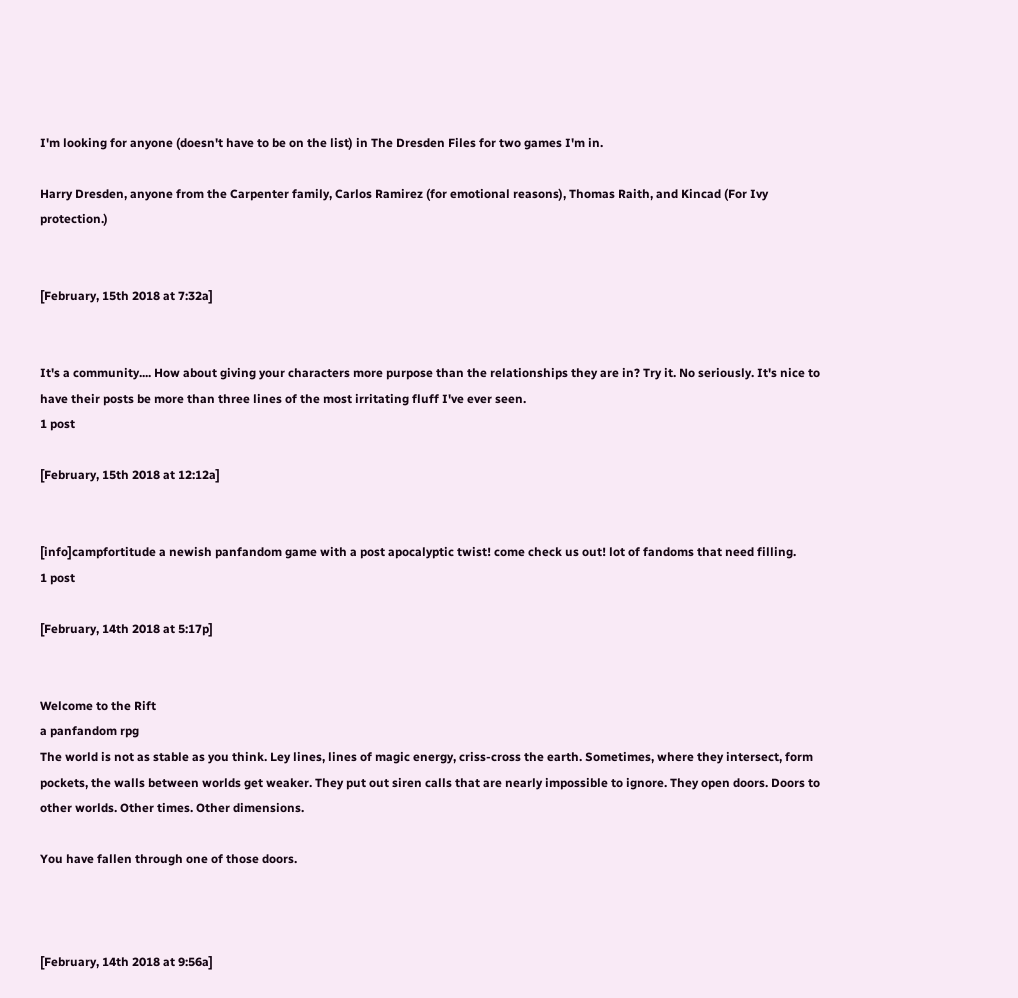I'm looking for anyone (doesn't have to be on the list) in The Dresden Files for two games I'm in.

Harry Dresden, anyone from the Carpenter family, Carlos Ramirez (for emotional reasons), Thomas Raith, and Kincad (For Ivy protection.)


[February, 15th 2018 at 7:32a]


It's a community.... How about giving your characters more purpose than the relationships they are in? Try it. No seriously. It's nice to have their posts be more than three lines of the most irritating fluff I've ever seen.
1 post

[February, 15th 2018 at 12:12a]


[info]campfortitude a newish panfandom game with a post apocalyptic twist! come check us out! lot of fandoms that need filling.
1 post

[February, 14th 2018 at 5:17p]


Welcome to the Rift
a panfandom rpg
The world is not as stable as you think. Ley lines, lines of magic energy, criss-cross the earth. Sometimes, where they intersect, form pockets, the walls between worlds get weaker. They put out siren calls that are nearly impossible to ignore. They open doors. Doors to other worlds. Other times. Other dimensions.

You have fallen through one of those doors.



[February, 14th 2018 at 9:56a]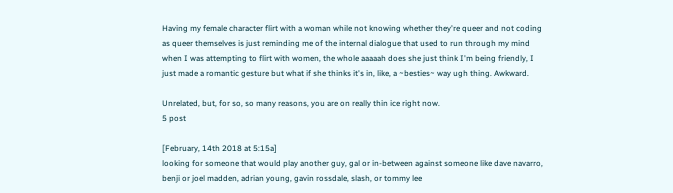Having my female character flirt with a woman while not knowing whether they're queer and not coding as queer themselves is just reminding me of the internal dialogue that used to run through my mind when I was attempting to flirt with women, the whole aaaaah does she just think I'm being friendly, I just made a romantic gesture but what if she thinks it's in, like, a ~besties~ way ugh thing. Awkward.

Unrelated, but, for so, so many reasons, you are on really thin ice right now.
5 post

[February, 14th 2018 at 5:15a]
looking for someone that would play another guy, gal or in-between against someone like dave navarro, benji or joel madden, adrian young, gavin rossdale, slash, or tommy lee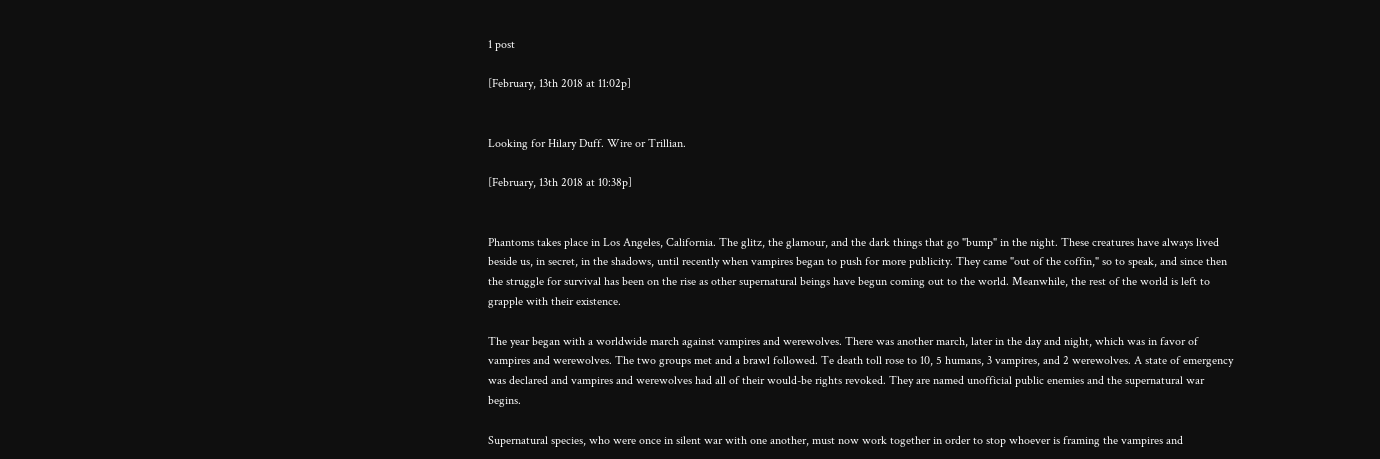1 post

[February, 13th 2018 at 11:02p]


Looking for Hilary Duff. Wire or Trillian.

[February, 13th 2018 at 10:38p]


Phantoms takes place in Los Angeles, California. The glitz, the glamour, and the dark things that go "bump" in the night. These creatures have always lived beside us, in secret, in the shadows, until recently when vampires began to push for more publicity. They came "out of the coffin," so to speak, and since then the struggle for survival has been on the rise as other supernatural beings have begun coming out to the world. Meanwhile, the rest of the world is left to grapple with their existence.

The year began with a worldwide march against vampires and werewolves. There was another march, later in the day and night, which was in favor of vampires and werewolves. The two groups met and a brawl followed. Te death toll rose to 10, 5 humans, 3 vampires, and 2 werewolves. A state of emergency was declared and vampires and werewolves had all of their would-be rights revoked. They are named unofficial public enemies and the supernatural war begins.

Supernatural species, who were once in silent war with one another, must now work together in order to stop whoever is framing the vampires and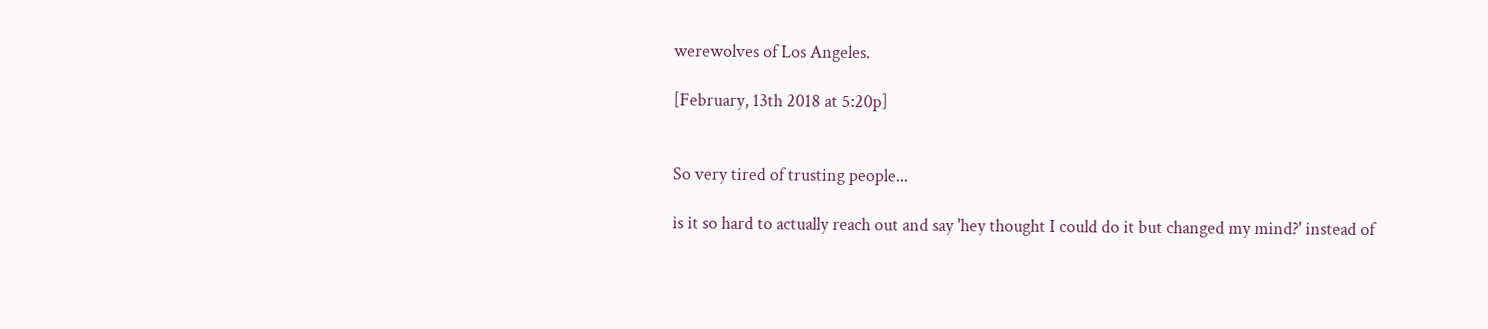werewolves of Los Angeles.

[February, 13th 2018 at 5:20p]


So very tired of trusting people...

is it so hard to actually reach out and say 'hey thought I could do it but changed my mind?' instead of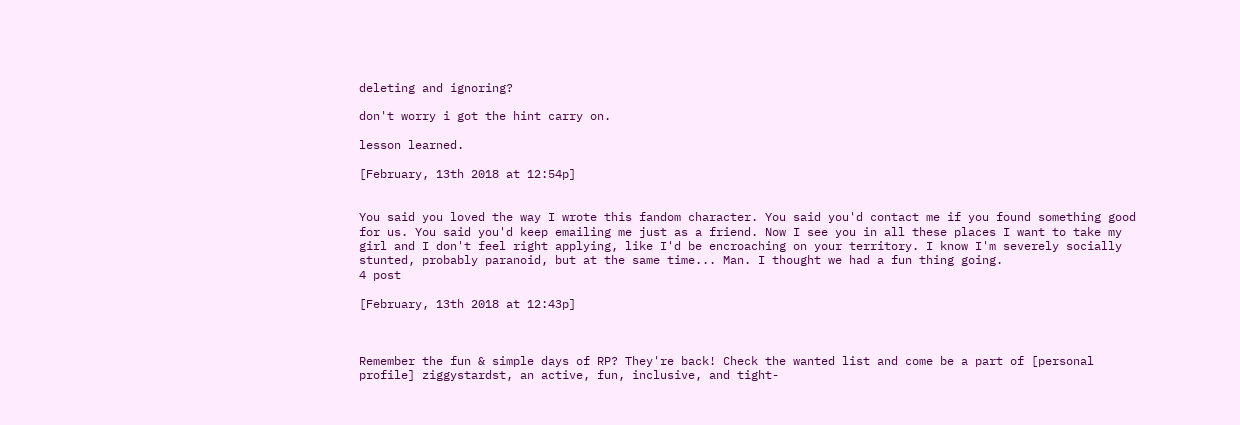deleting and ignoring?

don't worry i got the hint carry on.

lesson learned.

[February, 13th 2018 at 12:54p]


You said you loved the way I wrote this fandom character. You said you'd contact me if you found something good for us. You said you'd keep emailing me just as a friend. Now I see you in all these places I want to take my girl and I don't feel right applying, like I'd be encroaching on your territory. I know I'm severely socially stunted, probably paranoid, but at the same time... Man. I thought we had a fun thing going.
4 post

[February, 13th 2018 at 12:43p]



Remember the fun & simple days of RP? They're back! Check the wanted list and come be a part of [personal profile] ziggystardst, an active, fun, inclusive, and tight-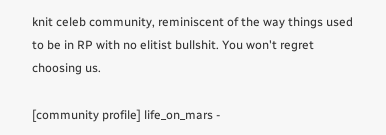knit celeb community, reminiscent of the way things used to be in RP with no elitist bullshit. You won't regret choosing us.

[community profile] life_on_mars -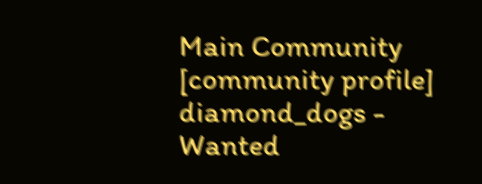Main Community
[community profile] diamond_dogs - Wanted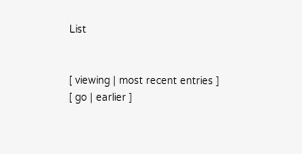List


[ viewing | most recent entries ]
[ go | earlier ]